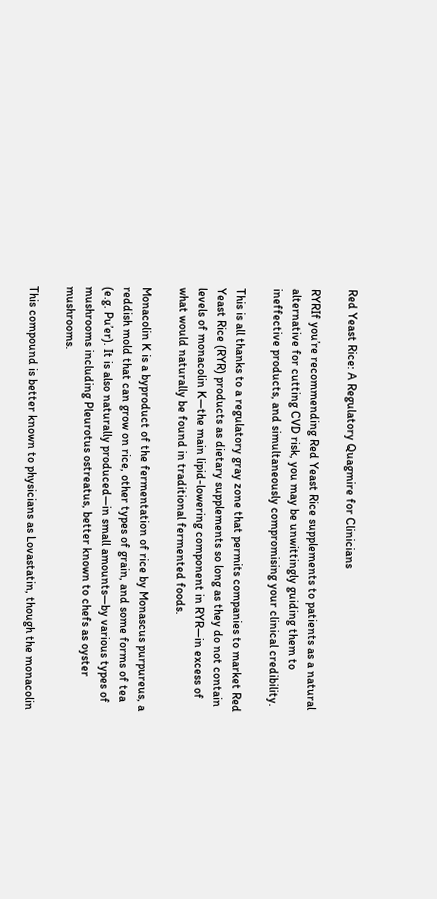Red Yeast Rice: A Regulatory Quagmire for Clinicians

RYRIf you’re recommending Red Yeast Rice supplements to patients as a natural alternative for cutting CVD risk, you may be unwittingly guiding them to ineffective products, and simultaneously compromising your clinical credibility.

This is all thanks to a regulatory gray zone that permits companies to market Red Yeast Rice (RYR) products as dietary supplements so long as they do not contain levels of monacolin K—the main lipid-lowering component in RYR—in excess of what would naturally be found in traditional fermented foods.

Monacolin K is a byproduct of the fermentation of rice by Monascus purpureus, a reddish mold that can grow on rice, other types of grain, and some forms of tea (e.g. Pu’er). It is also naturally produced—in small amounts—by various types of mushrooms including Pleurotus ostreatus, better known to chefs as oyster mushrooms.

This compound is better known to physicians as Lovastatin, though the monacolin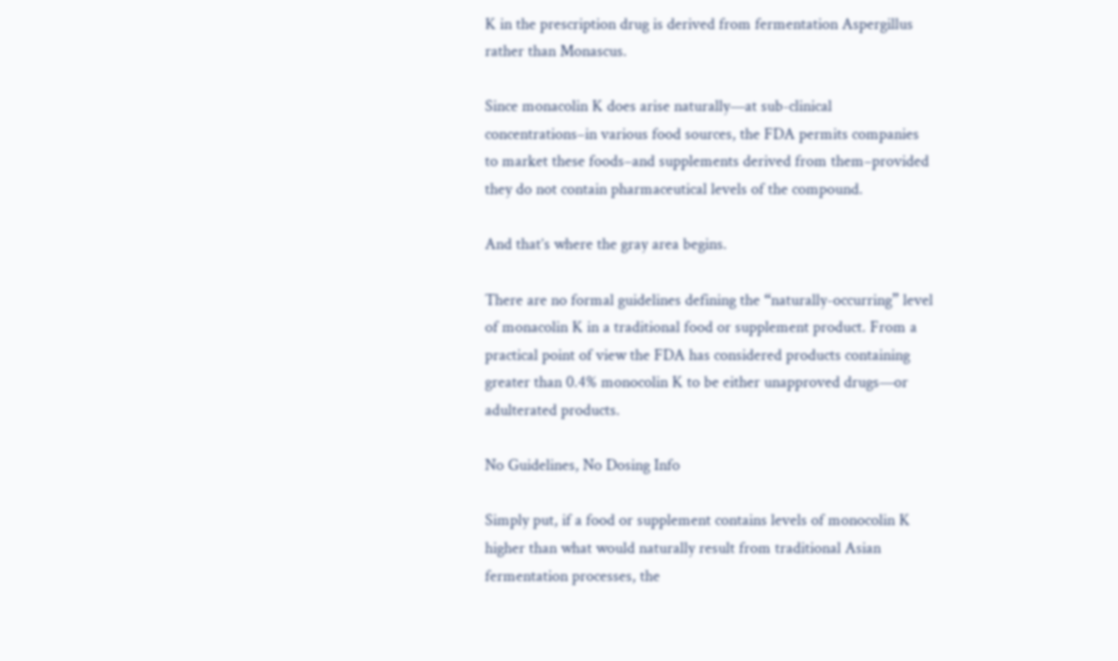K in the prescription drug is derived from fermentation Aspergillus rather than Monascus.

Since monacolin K does arise naturally—at sub-clinical concentrations–in various food sources, the FDA permits companies to market these foods–and supplements derived from them–provided they do not contain pharmaceutical levels of the compound.

And that’s where the gray area begins.

There are no formal guidelines defining the “naturally-occurring” level of monacolin K in a traditional food or supplement product. From a practical point of view the FDA has considered products containing greater than 0.4% monocolin K to be either unapproved drugs—or adulterated products.

No Guidelines, No Dosing Info

Simply put, if a food or supplement contains levels of monocolin K higher than what would naturally result from traditional Asian fermentation processes, the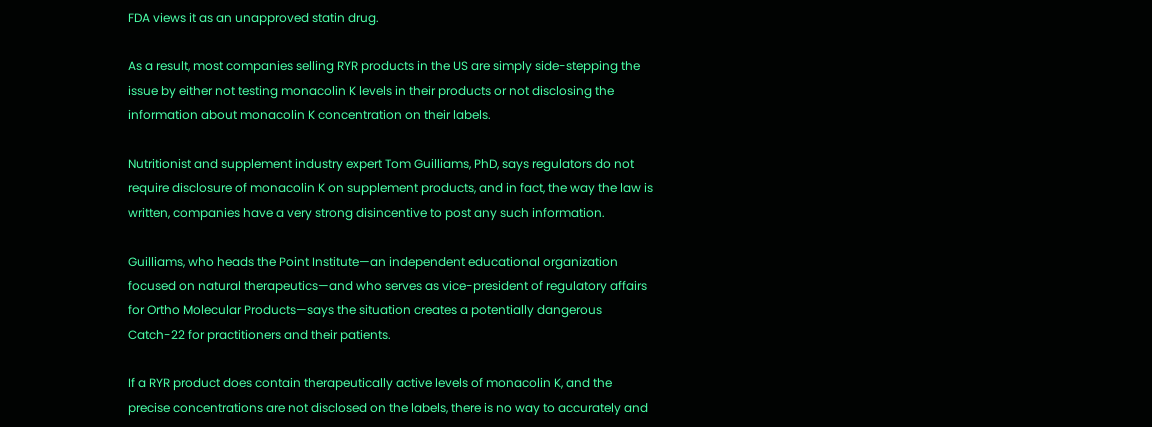FDA views it as an unapproved statin drug.

As a result, most companies selling RYR products in the US are simply side-stepping the issue by either not testing monacolin K levels in their products or not disclosing the information about monacolin K concentration on their labels.

Nutritionist and supplement industry expert Tom Guilliams, PhD, says regulators do not require disclosure of monacolin K on supplement products, and in fact, the way the law is written, companies have a very strong disincentive to post any such information.

Guilliams, who heads the Point Institute—an independent educational organization focused on natural therapeutics—and who serves as vice-president of regulatory affairs for Ortho Molecular Products—says the situation creates a potentially dangerous Catch-22 for practitioners and their patients.

If a RYR product does contain therapeutically active levels of monacolin K, and the precise concentrations are not disclosed on the labels, there is no way to accurately and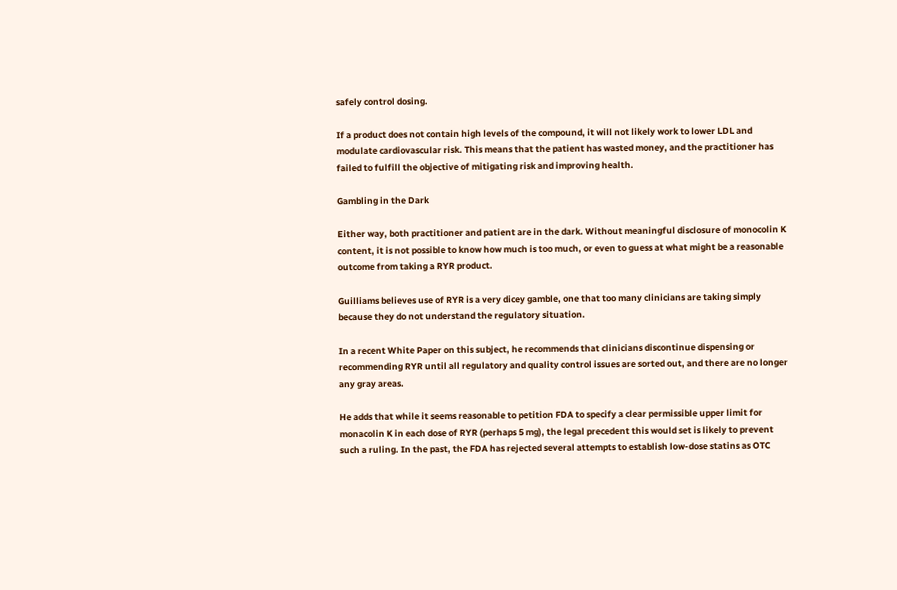safely control dosing.

If a product does not contain high levels of the compound, it will not likely work to lower LDL and modulate cardiovascular risk. This means that the patient has wasted money, and the practitioner has failed to fulfill the objective of mitigating risk and improving health.

Gambling in the Dark

Either way, both practitioner and patient are in the dark. Without meaningful disclosure of monocolin K content, it is not possible to know how much is too much, or even to guess at what might be a reasonable outcome from taking a RYR product.

Guilliams believes use of RYR is a very dicey gamble, one that too many clinicians are taking simply because they do not understand the regulatory situation.

In a recent White Paper on this subject, he recommends that clinicians discontinue dispensing or recommending RYR until all regulatory and quality control issues are sorted out, and there are no longer any gray areas.

He adds that while it seems reasonable to petition FDA to specify a clear permissible upper limit for monacolin K in each dose of RYR (perhaps 5 mg), the legal precedent this would set is likely to prevent such a ruling. In the past, the FDA has rejected several attempts to establish low-dose statins as OTC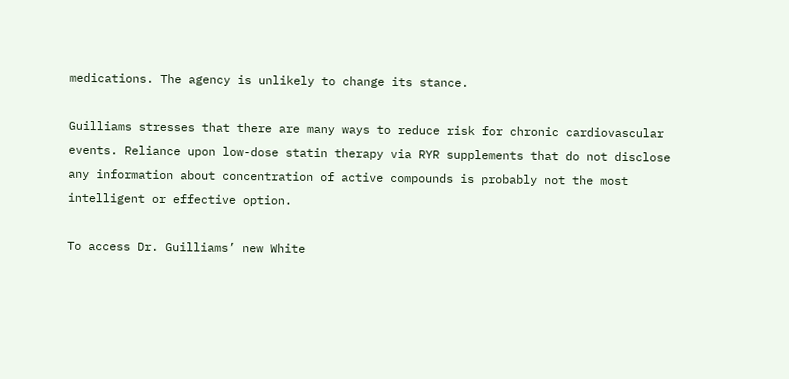medications. The agency is unlikely to change its stance.

Guilliams stresses that there are many ways to reduce risk for chronic cardiovascular events. Reliance upon low-dose statin therapy via RYR supplements that do not disclose any information about concentration of active compounds is probably not the most intelligent or effective option.

To access Dr. Guilliams’ new White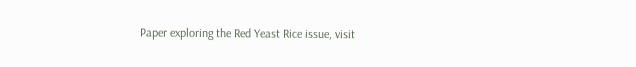Paper exploring the Red Yeast Rice issue, visit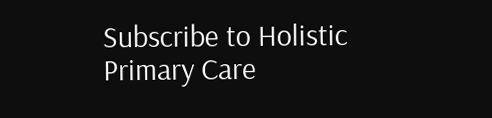Subscribe to Holistic Primary Care